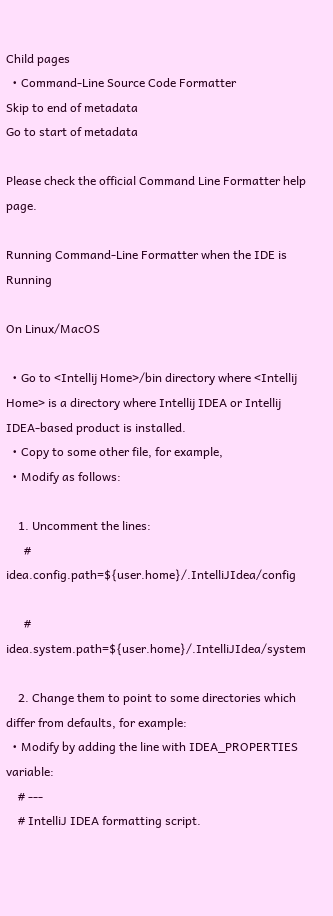Child pages
  • Command-Line Source Code Formatter
Skip to end of metadata
Go to start of metadata

Please check the official Command Line Formatter help page.

Running Command-Line Formatter when the IDE is Running

On Linux/MacOS

  • Go to <Intellij Home>/bin directory where <Intellij Home> is a directory where Intellij IDEA or Intellij IDEA-based product is installed.
  • Copy to some other file, for example,
  • Modify as follows:

    1. Uncomment the lines:
      # idea.config.path=${user.home}/.IntelliJIdea/config

      # idea.system.path=${user.home}/.IntelliJIdea/system

    2. Change them to point to some directories which differ from defaults, for example:
  • Modify by adding the line with IDEA_PROPERTIES variable:
    # ---
    # IntelliJ IDEA formatting script.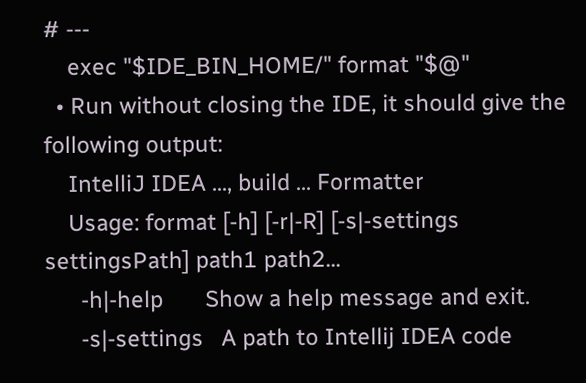# ---
    exec "$IDE_BIN_HOME/" format "$@"
  • Run without closing the IDE, it should give the following output:
    IntelliJ IDEA ..., build ... Formatter
    Usage: format [-h] [-r|-R] [-s|-settings settingsPath] path1 path2...
      -h|-help       Show a help message and exit.
      -s|-settings   A path to Intellij IDEA code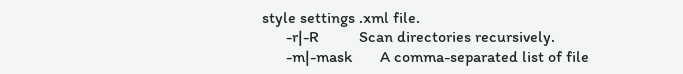style settings .xml file.
      -r|-R          Scan directories recursively.
      -m|-mask       A comma-separated list of file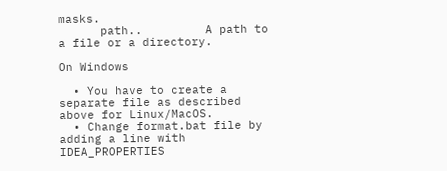masks.
      path..         A path to a file or a directory.

On Windows

  • You have to create a separate file as described above for Linux/MacOS.
  • Change format.bat file by adding a line with IDEA_PROPERTIES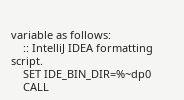variable as follows:
    :: IntelliJ IDEA formatting script.
    SET IDE_BIN_DIR=%~dp0
    CALL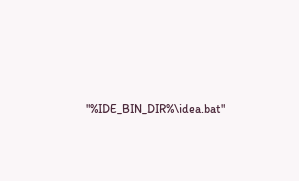"%IDE_BIN_DIR%\idea.bat"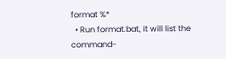format %*
  • Run format.bat, it will list the command-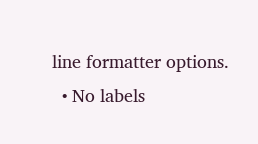line formatter options.
  • No labels